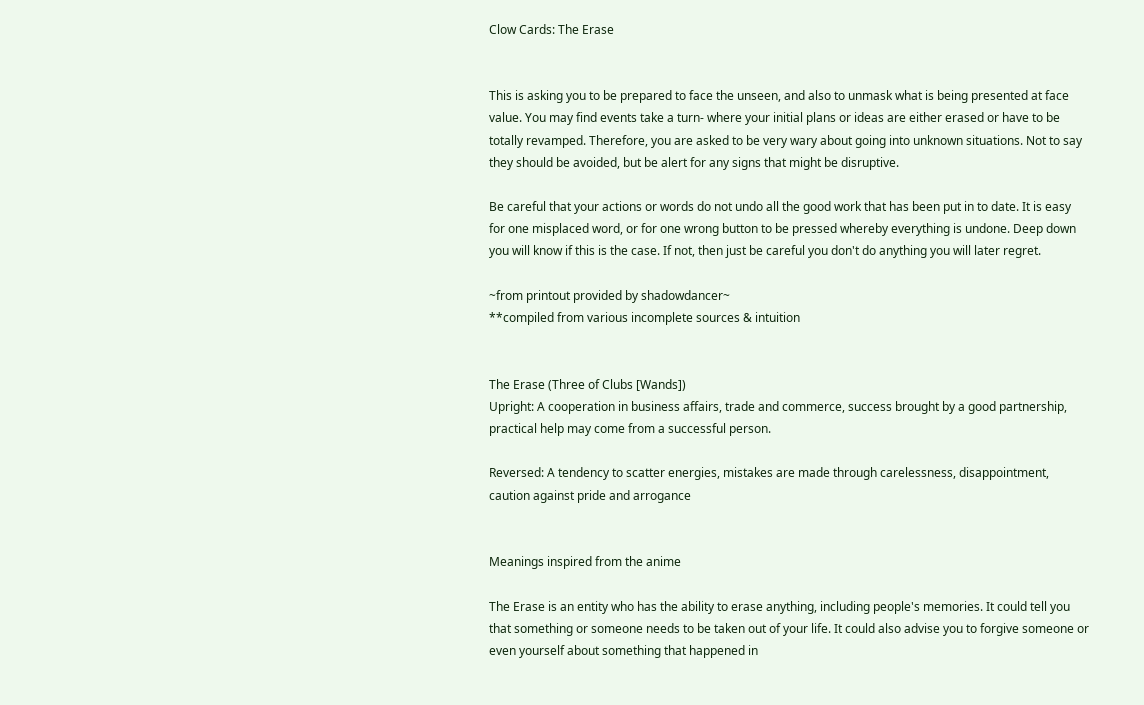Clow Cards: The Erase


This is asking you to be prepared to face the unseen, and also to unmask what is being presented at face value. You may find events take a turn- where your initial plans or ideas are either erased or have to be totally revamped. Therefore, you are asked to be very wary about going into unknown situations. Not to say they should be avoided, but be alert for any signs that might be disruptive.

Be careful that your actions or words do not undo all the good work that has been put in to date. It is easy for one misplaced word, or for one wrong button to be pressed whereby everything is undone. Deep down you will know if this is the case. If not, then just be careful you don't do anything you will later regret.

~from printout provided by shadowdancer~
**compiled from various incomplete sources & intuition


The Erase (Three of Clubs [Wands])
Upright: A cooperation in business affairs, trade and commerce, success brought by a good partnership, practical help may come from a successful person.

Reversed: A tendency to scatter energies, mistakes are made through carelessness, disappointment, caution against pride and arrogance


Meanings inspired from the anime

The Erase is an entity who has the ability to erase anything, including people's memories. It could tell you that something or someone needs to be taken out of your life. It could also advise you to forgive someone or even yourself about something that happened in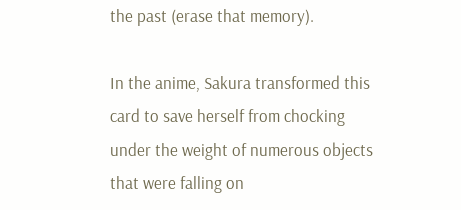the past (erase that memory).

In the anime, Sakura transformed this card to save herself from chocking under the weight of numerous objects that were falling on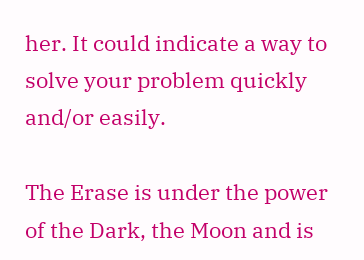her. It could indicate a way to solve your problem quickly and/or easily.

The Erase is under the power of the Dark, the Moon and is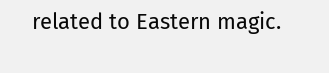related to Eastern magic.